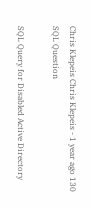Chris Klepeis Chris Klepeis - 1 year ago 130
SQL Question

SQL Query for Disabled Active Directory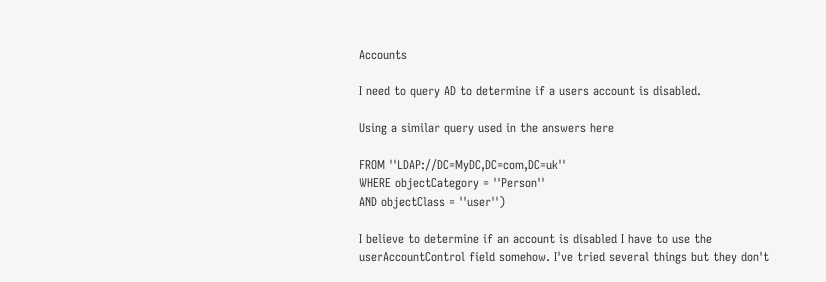Accounts

I need to query AD to determine if a users account is disabled.

Using a similar query used in the answers here

FROM ''LDAP://DC=MyDC,DC=com,DC=uk''
WHERE objectCategory = ''Person''
AND objectClass = ''user'')

I believe to determine if an account is disabled I have to use the userAccountControl field somehow. I've tried several things but they don't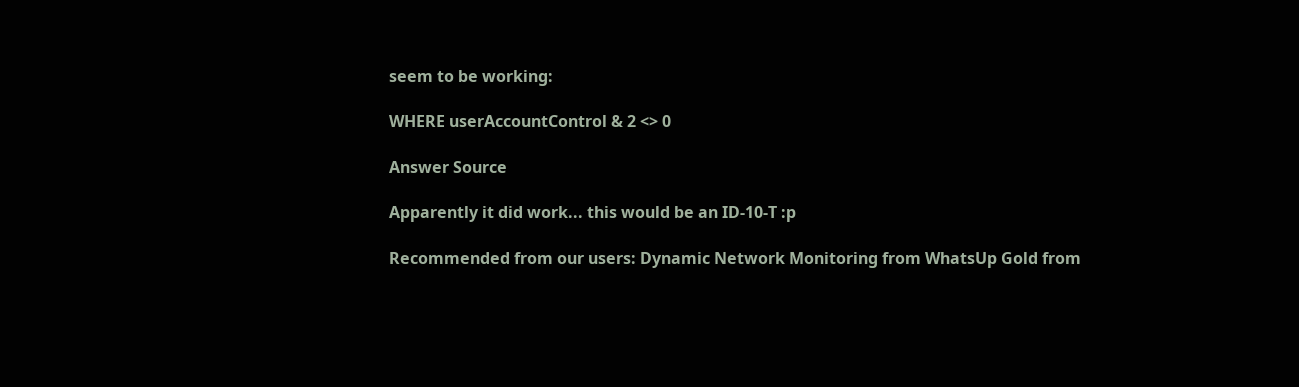seem to be working:

WHERE userAccountControl & 2 <> 0

Answer Source

Apparently it did work... this would be an ID-10-T :p

Recommended from our users: Dynamic Network Monitoring from WhatsUp Gold from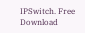IPSwitch. Free Download